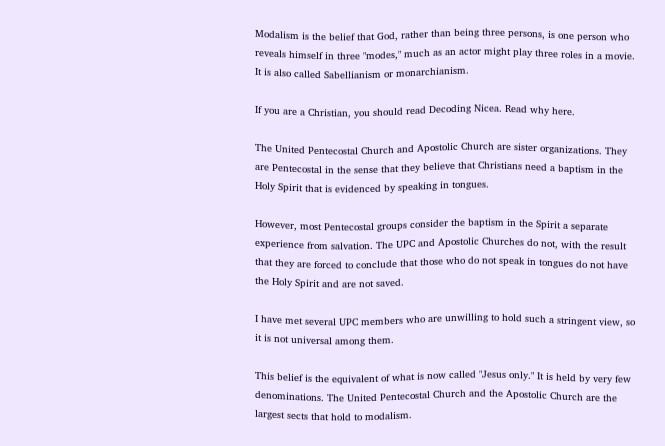Modalism is the belief that God, rather than being three persons, is one person who reveals himself in three "modes," much as an actor might play three roles in a movie. It is also called Sabellianism or monarchianism.

If you are a Christian, you should read Decoding Nicea. Read why here.

The United Pentecostal Church and Apostolic Church are sister organizations. They are Pentecostal in the sense that they believe that Christians need a baptism in the Holy Spirit that is evidenced by speaking in tongues.

However, most Pentecostal groups consider the baptism in the Spirit a separate experience from salvation. The UPC and Apostolic Churches do not, with the result that they are forced to conclude that those who do not speak in tongues do not have the Holy Spirit and are not saved.

I have met several UPC members who are unwilling to hold such a stringent view, so it is not universal among them.

This belief is the equivalent of what is now called "Jesus only." It is held by very few denominations. The United Pentecostal Church and the Apostolic Church are the largest sects that hold to modalism.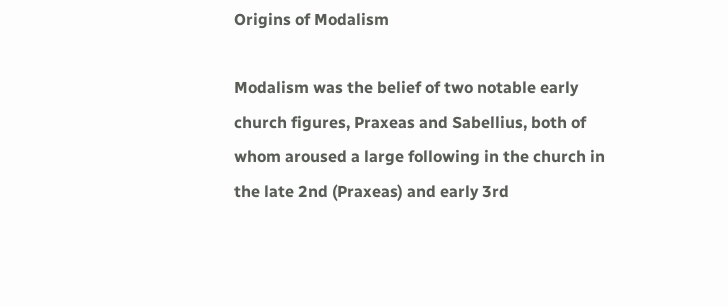Origins of Modalism

Modalism was the belief of two notable early church figures, Praxeas and Sabellius, both of whom aroused a large following in the church in the late 2nd (Praxeas) and early 3rd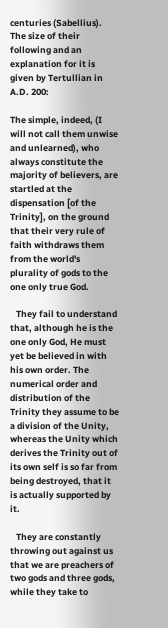centuries (Sabellius). The size of their following and an explanation for it is given by Tertullian in A.D. 200:

The simple, indeed, (I will not call them unwise and unlearned), who always constitute the majority of believers, are startled at the dispensation [of the Trinity], on the ground that their very rule of faith withdraws them from the world's plurality of gods to the one only true God.

   They fail to understand that, although he is the one only God, He must yet be believed in with his own order. The numerical order and distribution of the Trinity they assume to be a division of the Unity, whereas the Unity which derives the Trinity out of its own self is so far from being destroyed, that it is actually supported by it.

   They are constantly throwing out against us that we are preachers of two gods and three gods, while they take to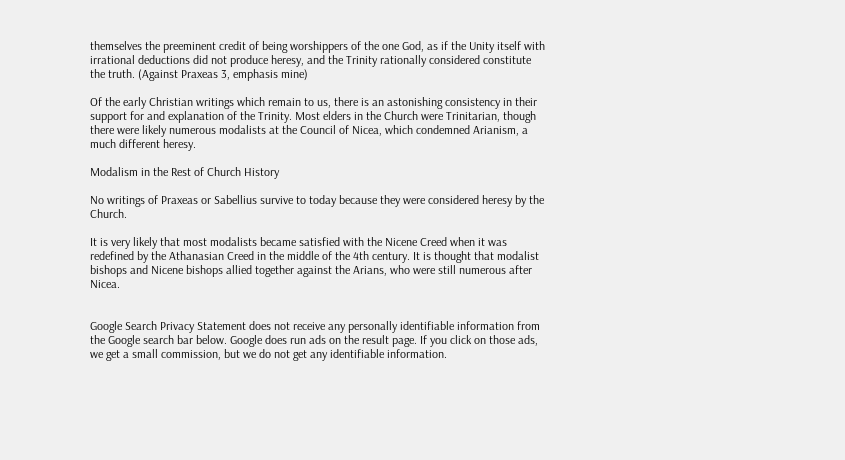themselves the preeminent credit of being worshippers of the one God, as if the Unity itself with irrational deductions did not produce heresy, and the Trinity rationally considered constitute the truth. (Against Praxeas 3, emphasis mine)

Of the early Christian writings which remain to us, there is an astonishing consistency in their support for and explanation of the Trinity. Most elders in the Church were Trinitarian, though there were likely numerous modalists at the Council of Nicea, which condemned Arianism, a much different heresy.

Modalism in the Rest of Church History

No writings of Praxeas or Sabellius survive to today because they were considered heresy by the Church.

It is very likely that most modalists became satisfied with the Nicene Creed when it was redefined by the Athanasian Creed in the middle of the 4th century. It is thought that modalist bishops and Nicene bishops allied together against the Arians, who were still numerous after Nicea.


Google Search Privacy Statement does not receive any personally identifiable information from the Google search bar below. Google does run ads on the result page. If you click on those ads, we get a small commission, but we do not get any identifiable information.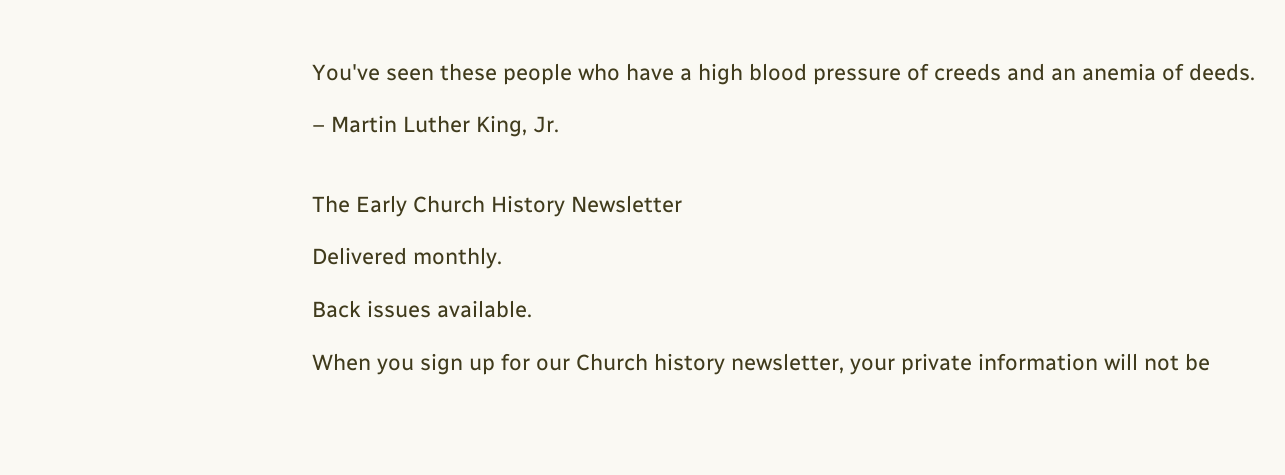You've seen these people who have a high blood pressure of creeds and an anemia of deeds.

– Martin Luther King, Jr.


The Early Church History Newsletter

Delivered monthly.

Back issues available.

When you sign up for our Church history newsletter, your private information will not be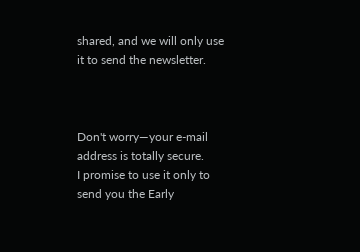shared, and we will only use it to send the newsletter.



Don't worry—your e-mail address is totally secure.
I promise to use it only to send you the Early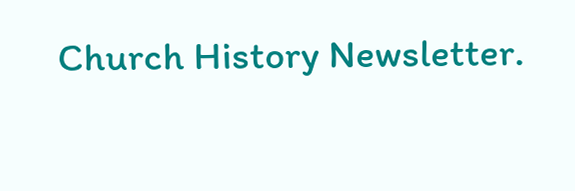Church History Newsletter.